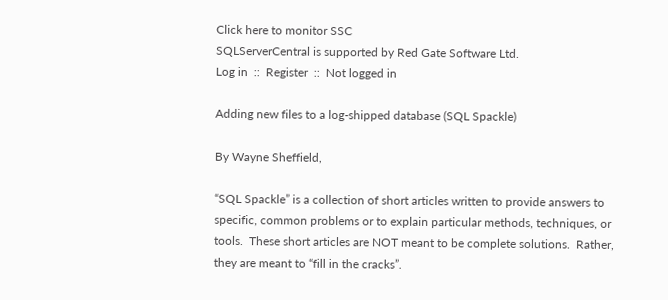Click here to monitor SSC
SQLServerCentral is supported by Red Gate Software Ltd.
Log in  ::  Register  ::  Not logged in

Adding new files to a log-shipped database (SQL Spackle)

By Wayne Sheffield,

“SQL Spackle” is a collection of short articles written to provide answers to specific, common problems or to explain particular methods, techniques, or tools.  These short articles are NOT meant to be complete solutions.  Rather, they are meant to “fill in the cracks”.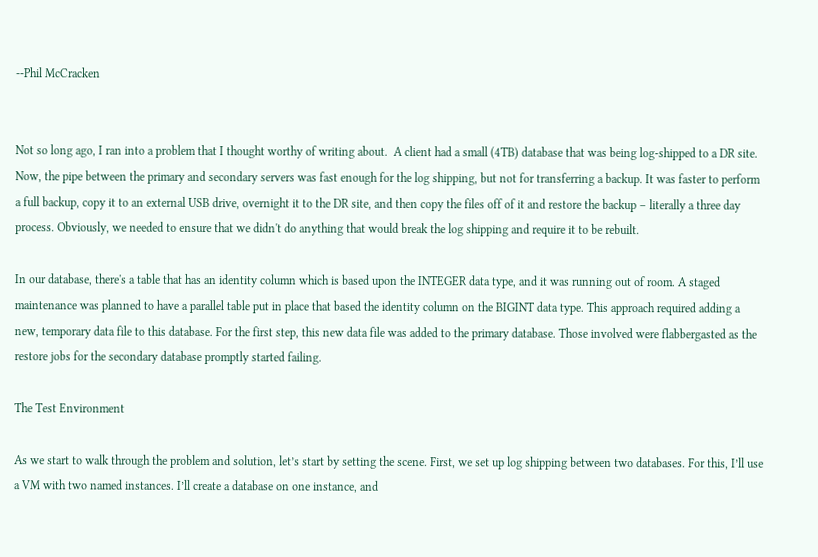--Phil McCracken


Not so long ago, I ran into a problem that I thought worthy of writing about.  A client had a small (4TB) database that was being log-shipped to a DR site. Now, the pipe between the primary and secondary servers was fast enough for the log shipping, but not for transferring a backup. It was faster to perform a full backup, copy it to an external USB drive, overnight it to the DR site, and then copy the files off of it and restore the backup – literally a three day process. Obviously, we needed to ensure that we didn't do anything that would break the log shipping and require it to be rebuilt.

In our database, there's a table that has an identity column which is based upon the INTEGER data type, and it was running out of room. A staged maintenance was planned to have a parallel table put in place that based the identity column on the BIGINT data type. This approach required adding a new, temporary data file to this database. For the first step, this new data file was added to the primary database. Those involved were flabbergasted as the restore jobs for the secondary database promptly started failing.

The Test Environment

As we start to walk through the problem and solution, let’s start by setting the scene. First, we set up log shipping between two databases. For this, I’ll use a VM with two named instances. I’ll create a database on one instance, and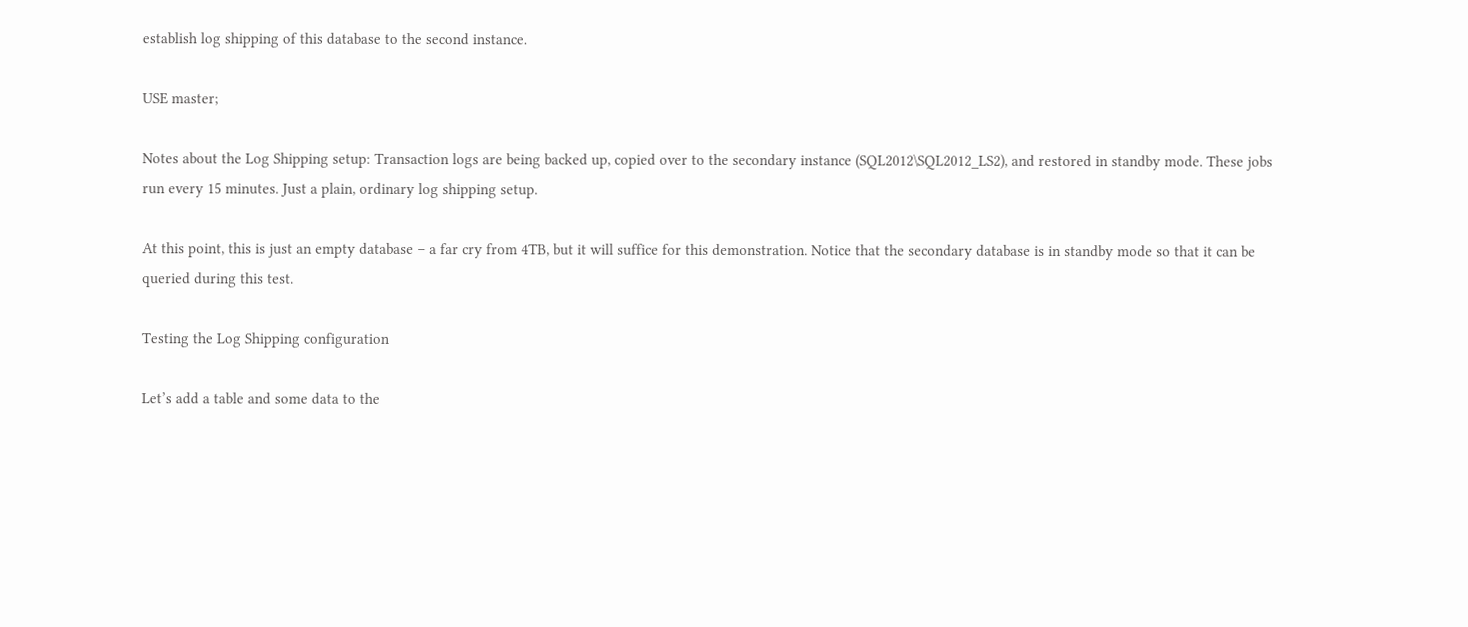establish log shipping of this database to the second instance.

USE master;

Notes about the Log Shipping setup: Transaction logs are being backed up, copied over to the secondary instance (SQL2012\SQL2012_LS2), and restored in standby mode. These jobs run every 15 minutes. Just a plain, ordinary log shipping setup.

At this point, this is just an empty database – a far cry from 4TB, but it will suffice for this demonstration. Notice that the secondary database is in standby mode so that it can be queried during this test.

Testing the Log Shipping configuration

Let’s add a table and some data to the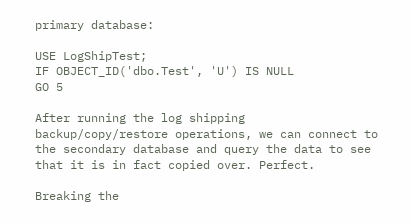primary database:

USE LogShipTest;
IF OBJECT_ID('dbo.Test', 'U') IS NULL
GO 5

After running the log shipping backup/copy/restore operations, we can connect to the secondary database and query the data to see that it is in fact copied over. Perfect.

Breaking the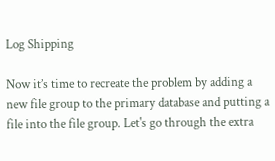Log Shipping

Now it’s time to recreate the problem by adding a new file group to the primary database and putting a file into the file group. Let's go through the extra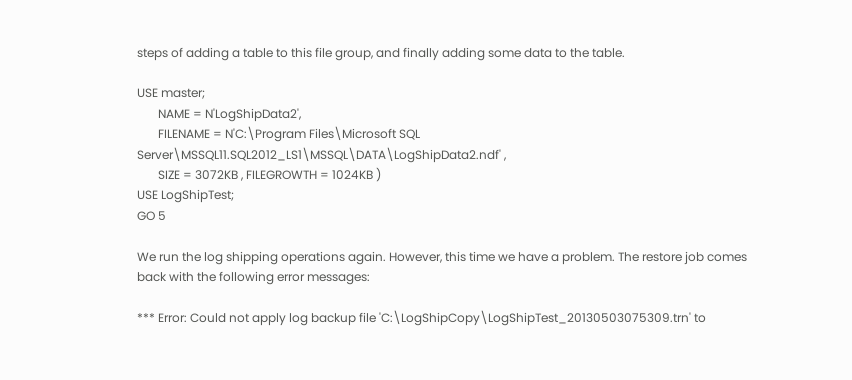steps of adding a table to this file group, and finally adding some data to the table.

USE master;
       NAME = N'LogShipData2',
       FILENAME = N'C:\Program Files\Microsoft SQL Server\MSSQL11.SQL2012_LS1\MSSQL\DATA\LogShipData2.ndf' ,
       SIZE = 3072KB , FILEGROWTH = 1024KB )
USE LogShipTest;
GO 5

We run the log shipping operations again. However, this time we have a problem. The restore job comes back with the following error messages:

*** Error: Could not apply log backup file 'C:\LogShipCopy\LogShipTest_20130503075309.trn' to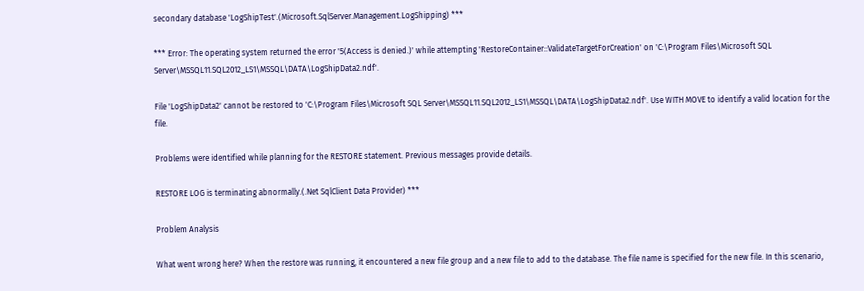secondary database 'LogShipTest'.(Microsoft.SqlServer.Management.LogShipping) ***

*** Error: The operating system returned the error '5(Access is denied.)' while attempting 'RestoreContainer::ValidateTargetForCreation' on 'C:\Program Files\Microsoft SQL Server\MSSQL11.SQL2012_LS1\MSSQL\DATA\LogShipData2.ndf'.

File 'LogShipData2' cannot be restored to 'C:\Program Files\Microsoft SQL Server\MSSQL11.SQL2012_LS1\MSSQL\DATA\LogShipData2.ndf'. Use WITH MOVE to identify a valid location for the file.

Problems were identified while planning for the RESTORE statement. Previous messages provide details.

RESTORE LOG is terminating abnormally.(.Net SqlClient Data Provider) ***

Problem Analysis

What went wrong here? When the restore was running, it encountered a new file group and a new file to add to the database. The file name is specified for the new file. In this scenario,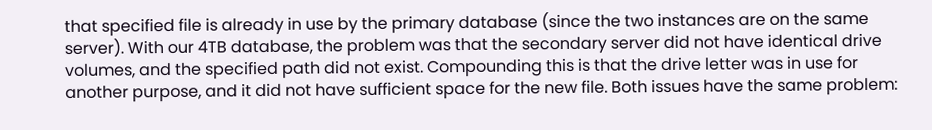that specified file is already in use by the primary database (since the two instances are on the same server). With our 4TB database, the problem was that the secondary server did not have identical drive volumes, and the specified path did not exist. Compounding this is that the drive letter was in use for another purpose, and it did not have sufficient space for the new file. Both issues have the same problem: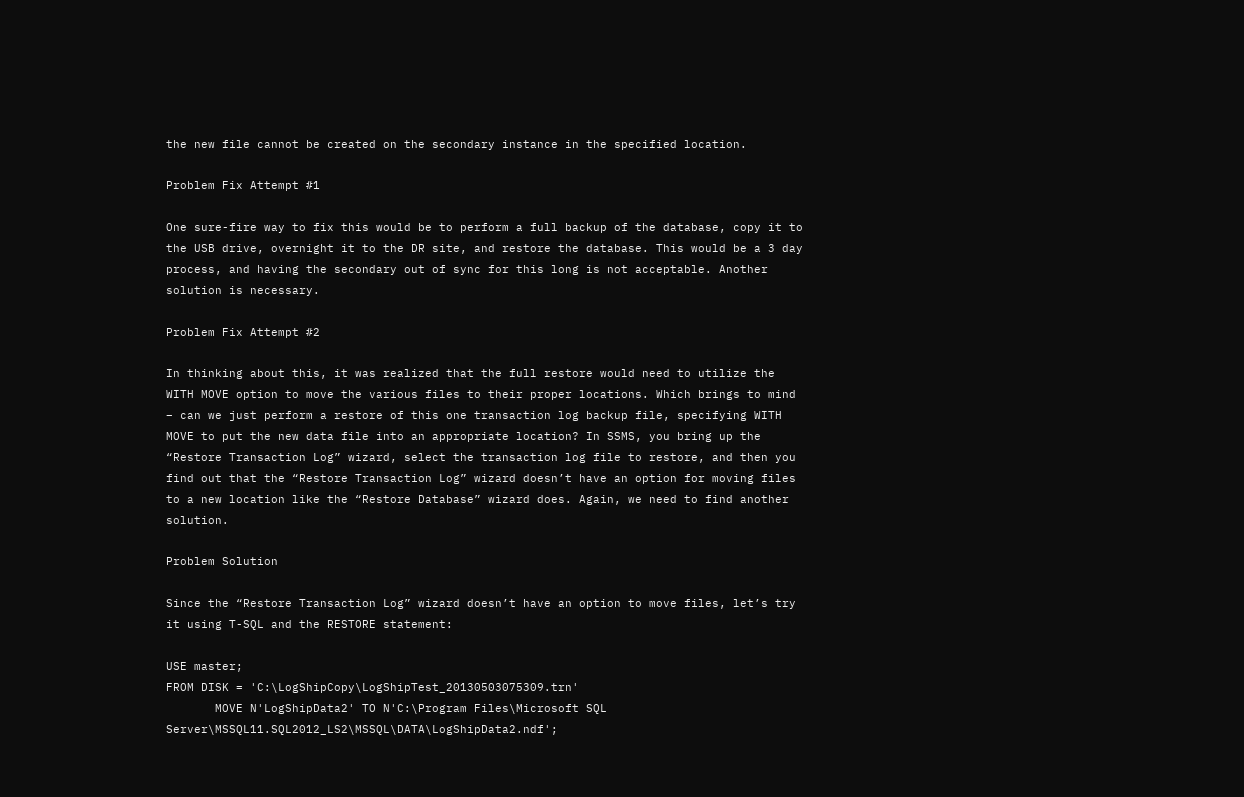the new file cannot be created on the secondary instance in the specified location.

Problem Fix Attempt #1

One sure-fire way to fix this would be to perform a full backup of the database, copy it to the USB drive, overnight it to the DR site, and restore the database. This would be a 3 day process, and having the secondary out of sync for this long is not acceptable. Another solution is necessary.

Problem Fix Attempt #2

In thinking about this, it was realized that the full restore would need to utilize the WITH MOVE option to move the various files to their proper locations. Which brings to mind – can we just perform a restore of this one transaction log backup file, specifying WITH MOVE to put the new data file into an appropriate location? In SSMS, you bring up the “Restore Transaction Log” wizard, select the transaction log file to restore, and then you find out that the “Restore Transaction Log” wizard doesn’t have an option for moving files to a new location like the “Restore Database” wizard does. Again, we need to find another solution.

Problem Solution

Since the “Restore Transaction Log” wizard doesn’t have an option to move files, let’s try it using T-SQL and the RESTORE statement:

USE master;
FROM DISK = 'C:\LogShipCopy\LogShipTest_20130503075309.trn'
       MOVE N'LogShipData2' TO N'C:\Program Files\Microsoft SQL Server\MSSQL11.SQL2012_LS2\MSSQL\DATA\LogShipData2.ndf';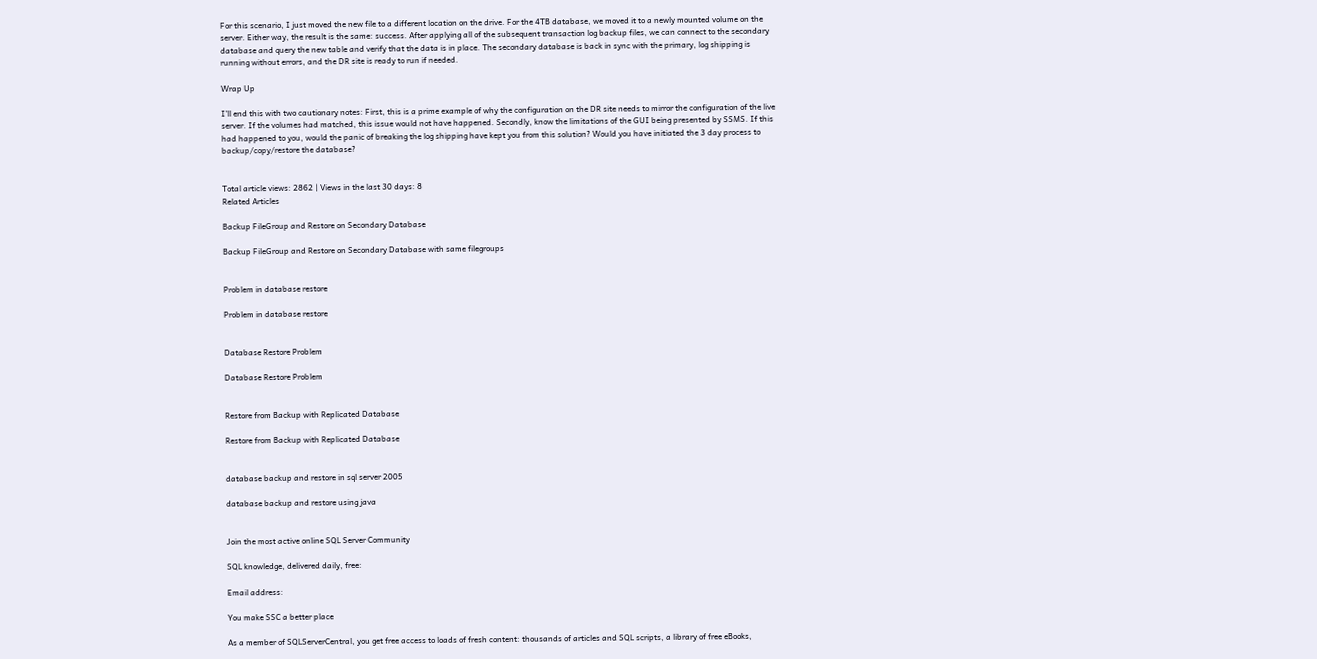For this scenario, I just moved the new file to a different location on the drive. For the 4TB database, we moved it to a newly mounted volume on the server. Either way, the result is the same: success. After applying all of the subsequent transaction log backup files, we can connect to the secondary database and query the new table and verify that the data is in place. The secondary database is back in sync with the primary, log shipping is running without errors, and the DR site is ready to run if needed.

Wrap Up

I’ll end this with two cautionary notes: First, this is a prime example of why the configuration on the DR site needs to mirror the configuration of the live server. If the volumes had matched, this issue would not have happened. Secondly, know the limitations of the GUI being presented by SSMS. If this had happened to you, would the panic of breaking the log shipping have kept you from this solution? Would you have initiated the 3 day process to backup/copy/restore the database?


Total article views: 2862 | Views in the last 30 days: 8
Related Articles

Backup FileGroup and Restore on Secondary Database

Backup FileGroup and Restore on Secondary Database with same filegroups


Problem in database restore

Problem in database restore


Database Restore Problem

Database Restore Problem


Restore from Backup with Replicated Database

Restore from Backup with Replicated Database


database backup and restore in sql server 2005

database backup and restore using java


Join the most active online SQL Server Community

SQL knowledge, delivered daily, free:

Email address:

You make SSC a better place

As a member of SQLServerCentral, you get free access to loads of fresh content: thousands of articles and SQL scripts, a library of free eBooks,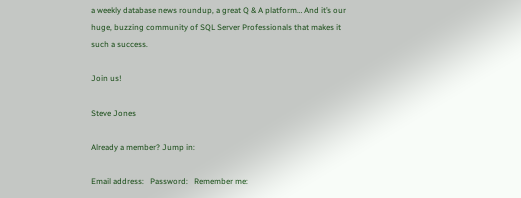a weekly database news roundup, a great Q & A platform… And it’s our huge, buzzing community of SQL Server Professionals that makes it such a success.

Join us!

Steve Jones

Already a member? Jump in:

Email address:   Password:   Remember me: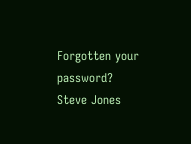Forgotten your password?
Steve Jones